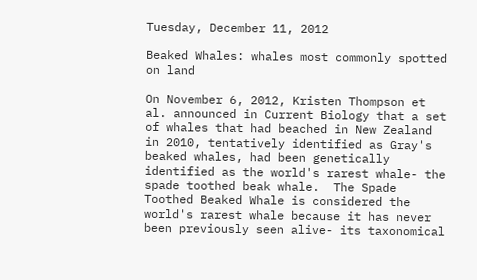Tuesday, December 11, 2012

Beaked Whales: whales most commonly spotted on land

On November 6, 2012, Kristen Thompson et al. announced in Current Biology that a set of whales that had beached in New Zealand in 2010, tentatively identified as Gray's beaked whales, had been genetically identified as the world's rarest whale- the spade toothed beak whale.  The Spade Toothed Beaked Whale is considered the world's rarest whale because it has never been previously seen alive- its taxonomical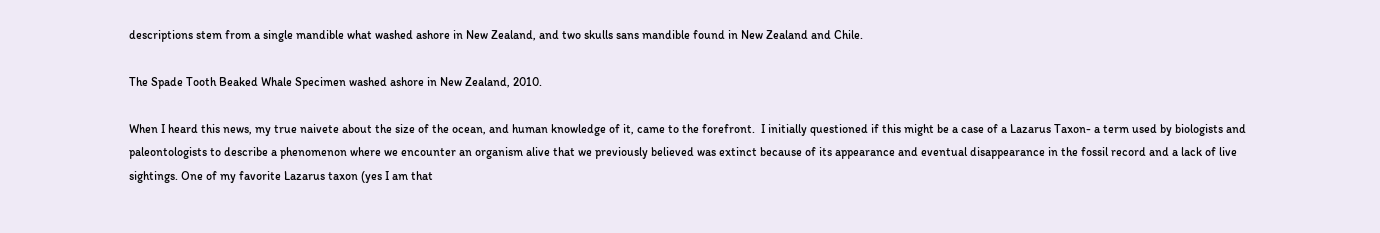descriptions stem from a single mandible what washed ashore in New Zealand, and two skulls sans mandible found in New Zealand and Chile.

The Spade Tooth Beaked Whale Specimen washed ashore in New Zealand, 2010.

When I heard this news, my true naivete about the size of the ocean, and human knowledge of it, came to the forefront.  I initially questioned if this might be a case of a Lazarus Taxon- a term used by biologists and paleontologists to describe a phenomenon where we encounter an organism alive that we previously believed was extinct because of its appearance and eventual disappearance in the fossil record and a lack of live sightings. One of my favorite Lazarus taxon (yes I am that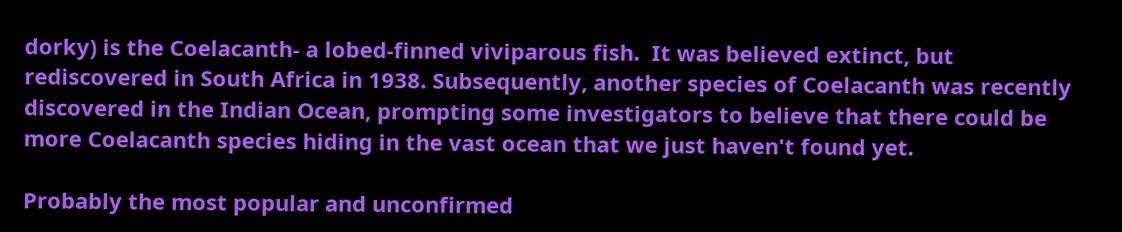dorky) is the Coelacanth- a lobed-finned viviparous fish.  It was believed extinct, but rediscovered in South Africa in 1938. Subsequently, another species of Coelacanth was recently discovered in the Indian Ocean, prompting some investigators to believe that there could be more Coelacanth species hiding in the vast ocean that we just haven't found yet.

Probably the most popular and unconfirmed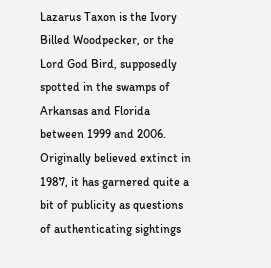Lazarus Taxon is the Ivory Billed Woodpecker, or the Lord God Bird, supposedly spotted in the swamps of Arkansas and Florida between 1999 and 2006.  Originally believed extinct in 1987, it has garnered quite a bit of publicity as questions of authenticating sightings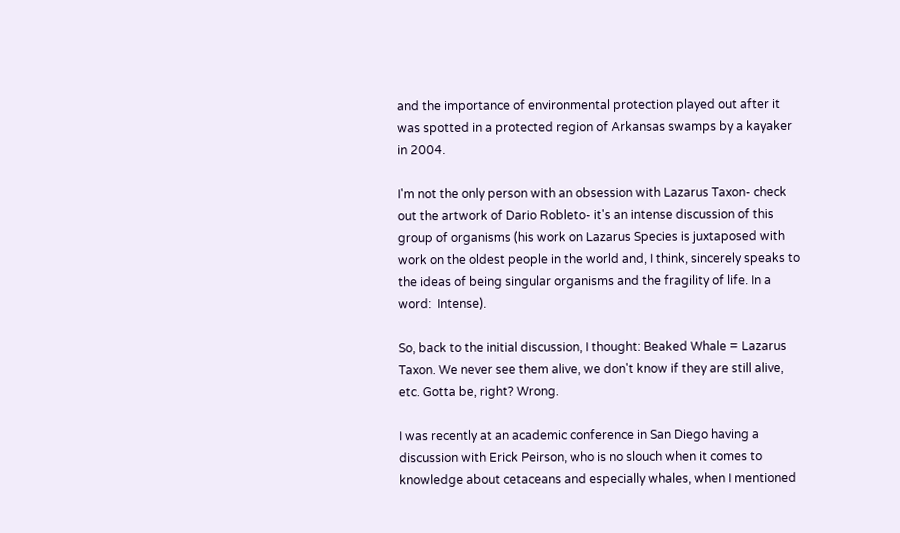and the importance of environmental protection played out after it was spotted in a protected region of Arkansas swamps by a kayaker in 2004.

I'm not the only person with an obsession with Lazarus Taxon- check out the artwork of Dario Robleto- it's an intense discussion of this group of organisms (his work on Lazarus Species is juxtaposed with work on the oldest people in the world and, I think, sincerely speaks to the ideas of being singular organisms and the fragility of life. In a word:  Intense).

So, back to the initial discussion, I thought: Beaked Whale = Lazarus Taxon. We never see them alive, we don't know if they are still alive, etc. Gotta be, right? Wrong.

I was recently at an academic conference in San Diego having a discussion with Erick Peirson, who is no slouch when it comes to knowledge about cetaceans and especially whales, when I mentioned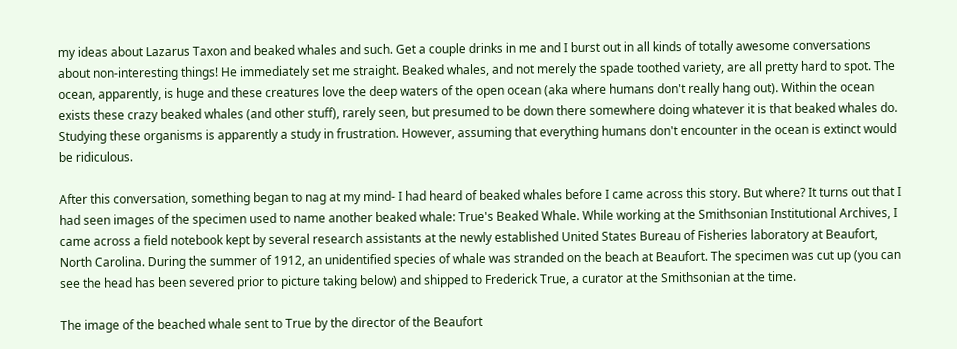my ideas about Lazarus Taxon and beaked whales and such. Get a couple drinks in me and I burst out in all kinds of totally awesome conversations about non-interesting things! He immediately set me straight. Beaked whales, and not merely the spade toothed variety, are all pretty hard to spot. The ocean, apparently, is huge and these creatures love the deep waters of the open ocean (aka where humans don't really hang out). Within the ocean exists these crazy beaked whales (and other stuff), rarely seen, but presumed to be down there somewhere doing whatever it is that beaked whales do. Studying these organisms is apparently a study in frustration. However, assuming that everything humans don't encounter in the ocean is extinct would be ridiculous.

After this conversation, something began to nag at my mind- I had heard of beaked whales before I came across this story. But where? It turns out that I had seen images of the specimen used to name another beaked whale: True's Beaked Whale. While working at the Smithsonian Institutional Archives, I came across a field notebook kept by several research assistants at the newly established United States Bureau of Fisheries laboratory at Beaufort, North Carolina. During the summer of 1912, an unidentified species of whale was stranded on the beach at Beaufort. The specimen was cut up (you can see the head has been severed prior to picture taking below) and shipped to Frederick True, a curator at the Smithsonian at the time.

The image of the beached whale sent to True by the director of the Beaufort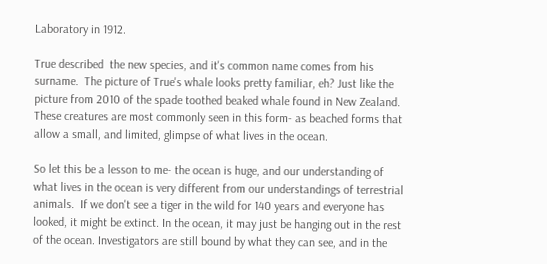Laboratory in 1912.

True described  the new species, and it's common name comes from his surname.  The picture of True's whale looks pretty familiar, eh? Just like the picture from 2010 of the spade toothed beaked whale found in New Zealand. These creatures are most commonly seen in this form- as beached forms that allow a small, and limited, glimpse of what lives in the ocean.

So let this be a lesson to me- the ocean is huge, and our understanding of what lives in the ocean is very different from our understandings of terrestrial animals.  If we don't see a tiger in the wild for 140 years and everyone has looked, it might be extinct. In the ocean, it may just be hanging out in the rest of the ocean. Investigators are still bound by what they can see, and in the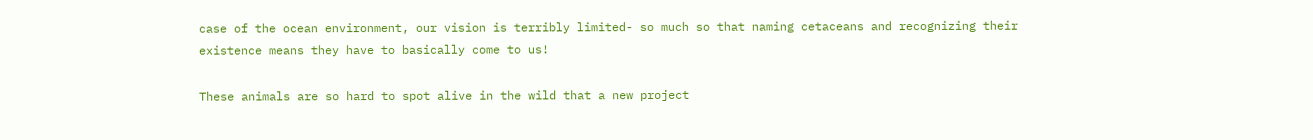case of the ocean environment, our vision is terribly limited- so much so that naming cetaceans and recognizing their existence means they have to basically come to us!

These animals are so hard to spot alive in the wild that a new project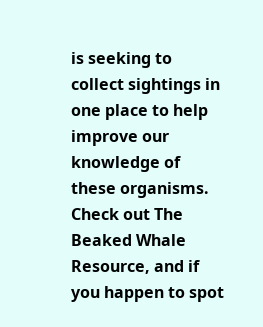is seeking to collect sightings in one place to help improve our knowledge of these organisms.  Check out The Beaked Whale Resource, and if you happen to spot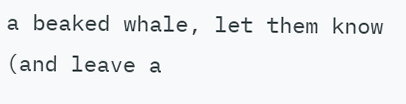a beaked whale, let them know (and leave a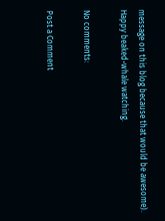message on this blog because that would be awesome). Happy beaked-whale watching.

No comments:

Post a Comment